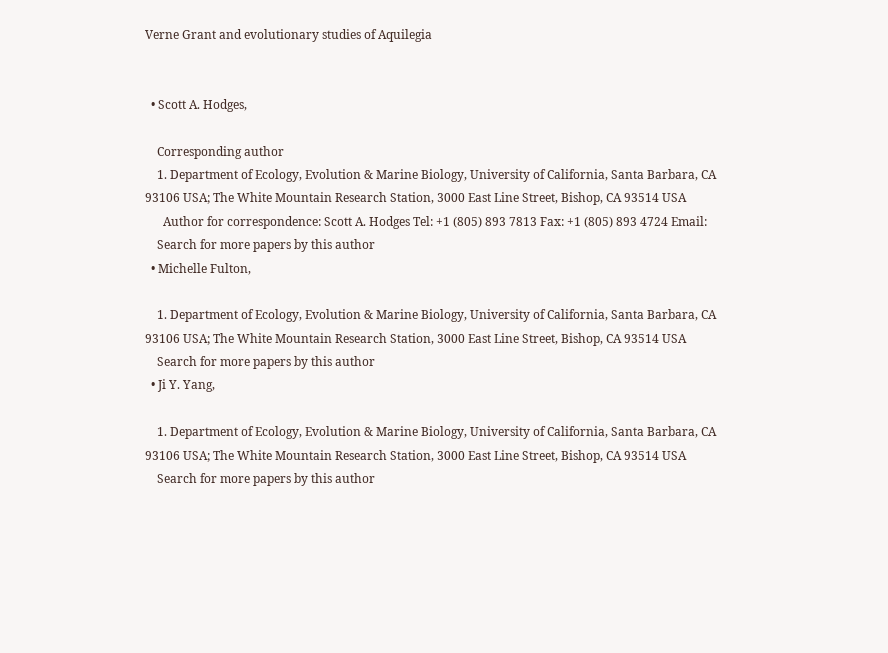Verne Grant and evolutionary studies of Aquilegia


  • Scott A. Hodges,

    Corresponding author
    1. Department of Ecology, Evolution & Marine Biology, University of California, Santa Barbara, CA 93106 USA; The White Mountain Research Station, 3000 East Line Street, Bishop, CA 93514 USA
      Author for correspondence: Scott A. Hodges Tel: +1 (805) 893 7813 Fax: +1 (805) 893 4724 Email:
    Search for more papers by this author
  • Michelle Fulton,

    1. Department of Ecology, Evolution & Marine Biology, University of California, Santa Barbara, CA 93106 USA; The White Mountain Research Station, 3000 East Line Street, Bishop, CA 93514 USA
    Search for more papers by this author
  • Ji Y. Yang,

    1. Department of Ecology, Evolution & Marine Biology, University of California, Santa Barbara, CA 93106 USA; The White Mountain Research Station, 3000 East Line Street, Bishop, CA 93514 USA
    Search for more papers by this author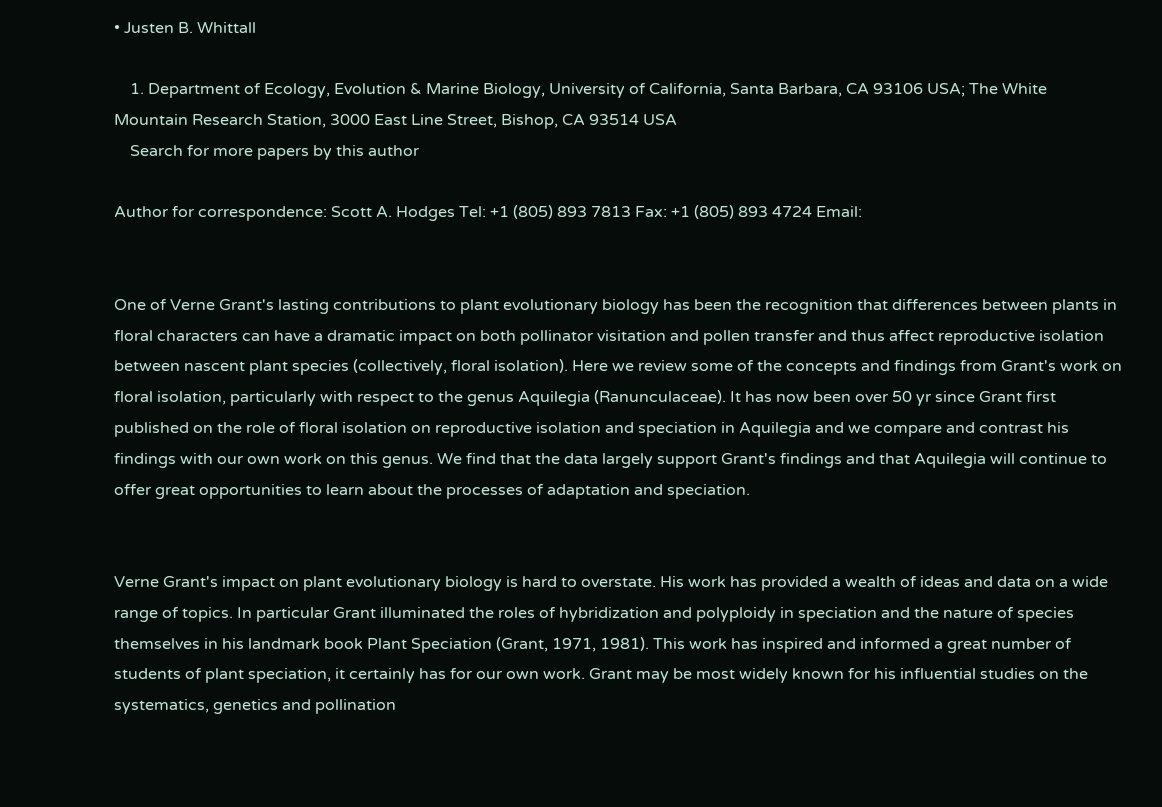• Justen B. Whittall

    1. Department of Ecology, Evolution & Marine Biology, University of California, Santa Barbara, CA 93106 USA; The White Mountain Research Station, 3000 East Line Street, Bishop, CA 93514 USA
    Search for more papers by this author

Author for correspondence: Scott A. Hodges Tel: +1 (805) 893 7813 Fax: +1 (805) 893 4724 Email:


One of Verne Grant's lasting contributions to plant evolutionary biology has been the recognition that differences between plants in floral characters can have a dramatic impact on both pollinator visitation and pollen transfer and thus affect reproductive isolation between nascent plant species (collectively, floral isolation). Here we review some of the concepts and findings from Grant's work on floral isolation, particularly with respect to the genus Aquilegia (Ranunculaceae). It has now been over 50 yr since Grant first published on the role of floral isolation on reproductive isolation and speciation in Aquilegia and we compare and contrast his findings with our own work on this genus. We find that the data largely support Grant's findings and that Aquilegia will continue to offer great opportunities to learn about the processes of adaptation and speciation.


Verne Grant's impact on plant evolutionary biology is hard to overstate. His work has provided a wealth of ideas and data on a wide range of topics. In particular Grant illuminated the roles of hybridization and polyploidy in speciation and the nature of species themselves in his landmark book Plant Speciation (Grant, 1971, 1981). This work has inspired and informed a great number of students of plant speciation, it certainly has for our own work. Grant may be most widely known for his influential studies on the systematics, genetics and pollination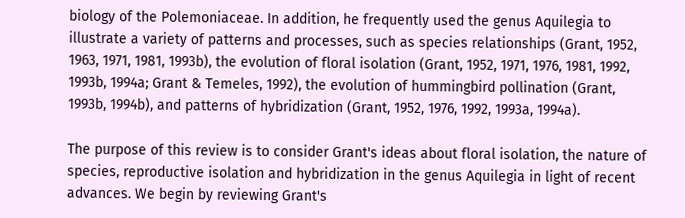biology of the Polemoniaceae. In addition, he frequently used the genus Aquilegia to illustrate a variety of patterns and processes, such as species relationships (Grant, 1952, 1963, 1971, 1981, 1993b), the evolution of floral isolation (Grant, 1952, 1971, 1976, 1981, 1992, 1993b, 1994a; Grant & Temeles, 1992), the evolution of hummingbird pollination (Grant, 1993b, 1994b), and patterns of hybridization (Grant, 1952, 1976, 1992, 1993a, 1994a).

The purpose of this review is to consider Grant's ideas about floral isolation, the nature of species, reproductive isolation and hybridization in the genus Aquilegia in light of recent advances. We begin by reviewing Grant's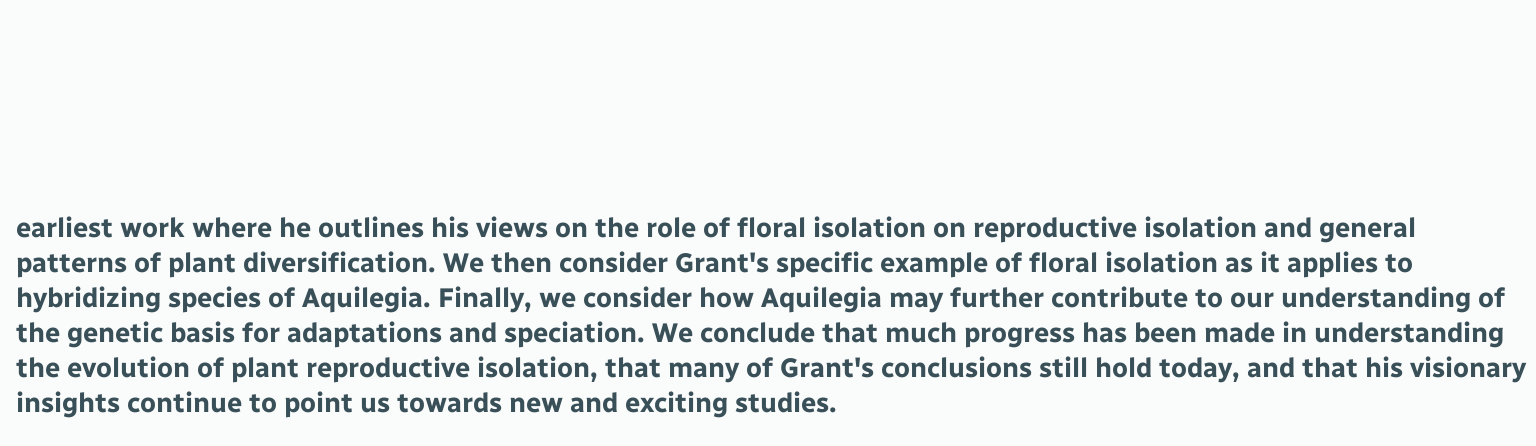earliest work where he outlines his views on the role of floral isolation on reproductive isolation and general patterns of plant diversification. We then consider Grant's specific example of floral isolation as it applies to hybridizing species of Aquilegia. Finally, we consider how Aquilegia may further contribute to our understanding of the genetic basis for adaptations and speciation. We conclude that much progress has been made in understanding the evolution of plant reproductive isolation, that many of Grant's conclusions still hold today, and that his visionary insights continue to point us towards new and exciting studies.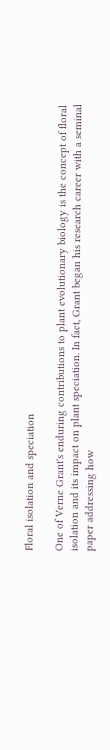Floral isolation and speciation

One of Verne Grant's enduring contributions to plant evolutionary biology is the concept of floral isolation and its impact on plant speciation. In fact, Grant began his research career with a seminal paper addressing how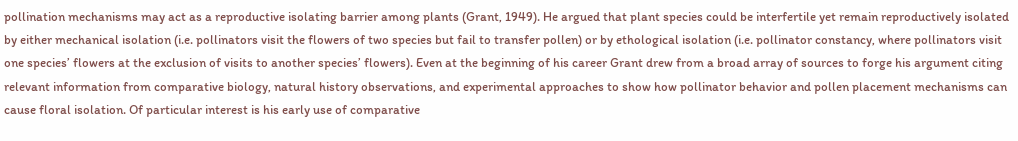pollination mechanisms may act as a reproductive isolating barrier among plants (Grant, 1949). He argued that plant species could be interfertile yet remain reproductively isolated by either mechanical isolation (i.e. pollinators visit the flowers of two species but fail to transfer pollen) or by ethological isolation (i.e. pollinator constancy, where pollinators visit one species’ flowers at the exclusion of visits to another species’ flowers). Even at the beginning of his career Grant drew from a broad array of sources to forge his argument citing relevant information from comparative biology, natural history observations, and experimental approaches to show how pollinator behavior and pollen placement mechanisms can cause floral isolation. Of particular interest is his early use of comparative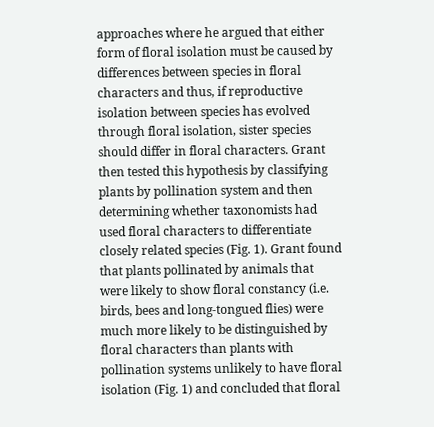approaches where he argued that either form of floral isolation must be caused by differences between species in floral characters and thus, if reproductive isolation between species has evolved through floral isolation, sister species should differ in floral characters. Grant then tested this hypothesis by classifying plants by pollination system and then determining whether taxonomists had used floral characters to differentiate closely related species (Fig. 1). Grant found that plants pollinated by animals that were likely to show floral constancy (i.e. birds, bees and long-tongued flies) were much more likely to be distinguished by floral characters than plants with pollination systems unlikely to have floral isolation (Fig. 1) and concluded that floral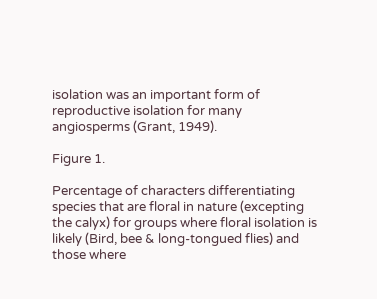isolation was an important form of reproductive isolation for many angiosperms (Grant, 1949).

Figure 1.

Percentage of characters differentiating species that are floral in nature (excepting the calyx) for groups where floral isolation is likely (Bird, bee & long-tongued flies) and those where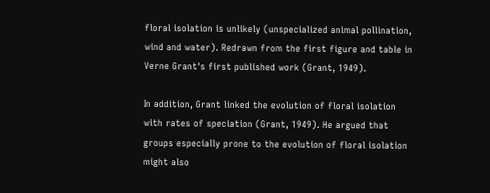floral isolation is unlikely (unspecialized animal pollination, wind and water). Redrawn from the first figure and table in Verne Grant's first published work (Grant, 1949).

In addition, Grant linked the evolution of floral isolation with rates of speciation (Grant, 1949). He argued that groups especially prone to the evolution of floral isolation might also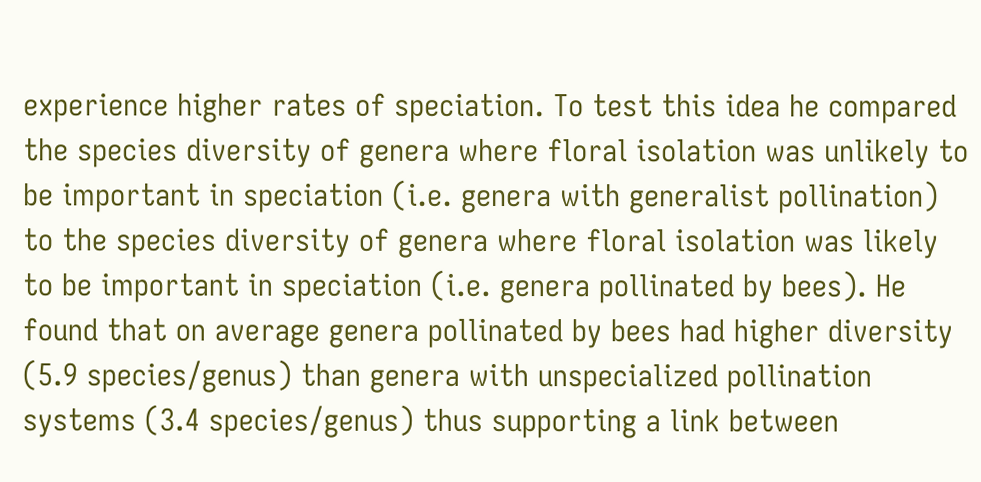experience higher rates of speciation. To test this idea he compared the species diversity of genera where floral isolation was unlikely to be important in speciation (i.e. genera with generalist pollination) to the species diversity of genera where floral isolation was likely to be important in speciation (i.e. genera pollinated by bees). He found that on average genera pollinated by bees had higher diversity (5.9 species/genus) than genera with unspecialized pollination systems (3.4 species/genus) thus supporting a link between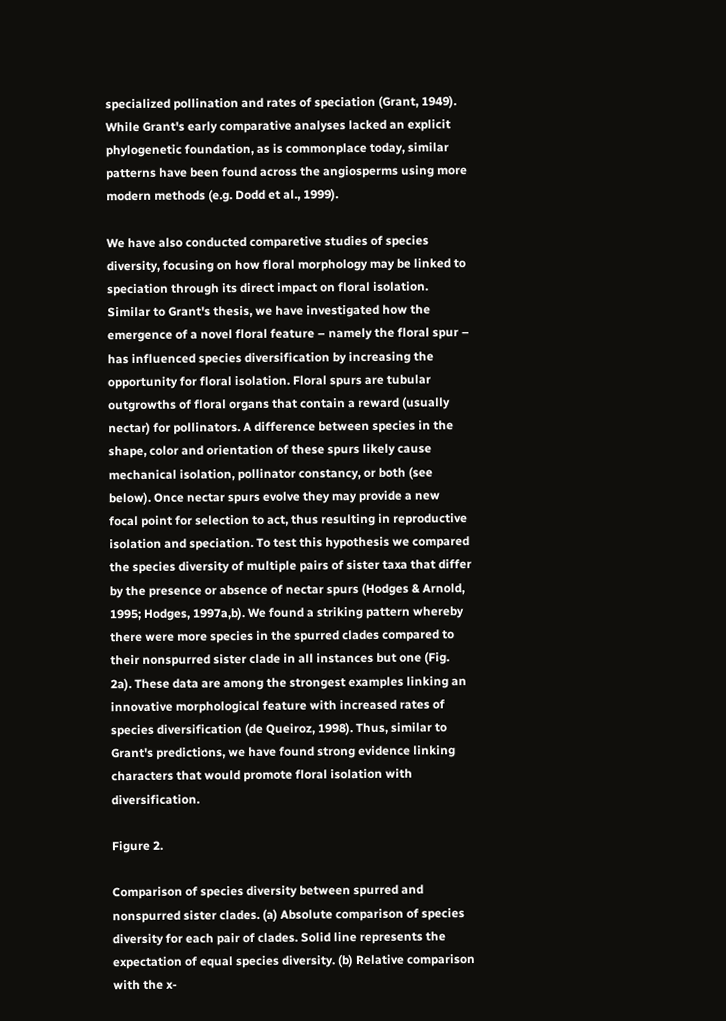specialized pollination and rates of speciation (Grant, 1949). While Grant's early comparative analyses lacked an explicit phylogenetic foundation, as is commonplace today, similar patterns have been found across the angiosperms using more modern methods (e.g. Dodd et al., 1999).

We have also conducted comparetive studies of species diversity, focusing on how floral morphology may be linked to speciation through its direct impact on floral isolation. Similar to Grant's thesis, we have investigated how the emergence of a novel floral feature – namely the floral spur – has influenced species diversification by increasing the opportunity for floral isolation. Floral spurs are tubular outgrowths of floral organs that contain a reward (usually nectar) for pollinators. A difference between species in the shape, color and orientation of these spurs likely cause mechanical isolation, pollinator constancy, or both (see below). Once nectar spurs evolve they may provide a new focal point for selection to act, thus resulting in reproductive isolation and speciation. To test this hypothesis we compared the species diversity of multiple pairs of sister taxa that differ by the presence or absence of nectar spurs (Hodges & Arnold, 1995; Hodges, 1997a,b). We found a striking pattern whereby there were more species in the spurred clades compared to their nonspurred sister clade in all instances but one (Fig. 2a). These data are among the strongest examples linking an innovative morphological feature with increased rates of species diversification (de Queiroz, 1998). Thus, similar to Grant's predictions, we have found strong evidence linking characters that would promote floral isolation with diversification.

Figure 2.

Comparison of species diversity between spurred and nonspurred sister clades. (a) Absolute comparison of species diversity for each pair of clades. Solid line represents the expectation of equal species diversity. (b) Relative comparison with the x-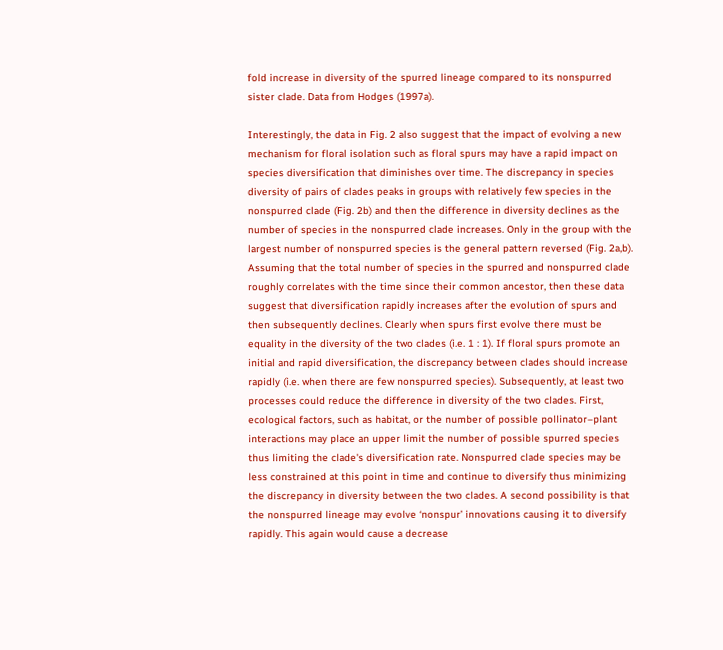fold increase in diversity of the spurred lineage compared to its nonspurred sister clade. Data from Hodges (1997a).

Interestingly, the data in Fig. 2 also suggest that the impact of evolving a new mechanism for floral isolation such as floral spurs may have a rapid impact on species diversification that diminishes over time. The discrepancy in species diversity of pairs of clades peaks in groups with relatively few species in the nonspurred clade (Fig. 2b) and then the difference in diversity declines as the number of species in the nonspurred clade increases. Only in the group with the largest number of nonspurred species is the general pattern reversed (Fig. 2a,b). Assuming that the total number of species in the spurred and nonspurred clade roughly correlates with the time since their common ancestor, then these data suggest that diversification rapidly increases after the evolution of spurs and then subsequently declines. Clearly when spurs first evolve there must be equality in the diversity of the two clades (i.e. 1 : 1). If floral spurs promote an initial and rapid diversification, the discrepancy between clades should increase rapidly (i.e. when there are few nonspurred species). Subsequently, at least two processes could reduce the difference in diversity of the two clades. First, ecological factors, such as habitat, or the number of possible pollinator–plant interactions may place an upper limit the number of possible spurred species thus limiting the clade's diversification rate. Nonspurred clade species may be less constrained at this point in time and continue to diversify thus minimizing the discrepancy in diversity between the two clades. A second possibility is that the nonspurred lineage may evolve ‘nonspur’ innovations causing it to diversify rapidly. This again would cause a decrease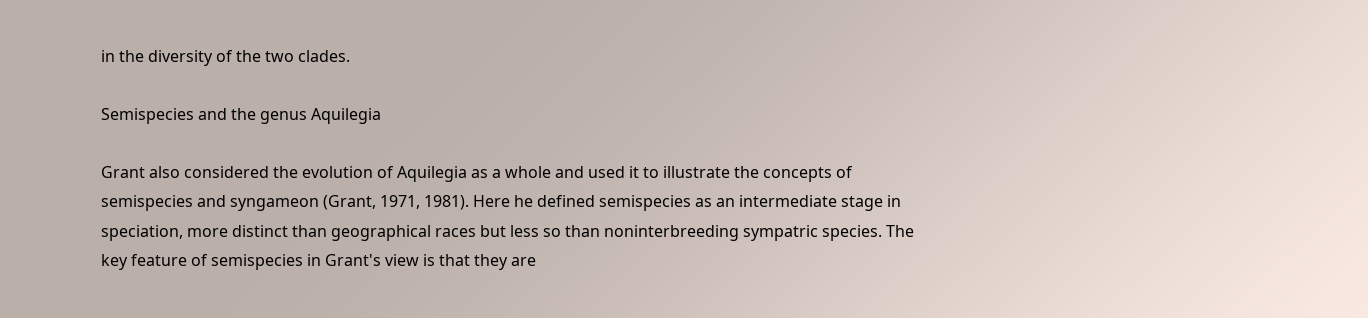in the diversity of the two clades.

Semispecies and the genus Aquilegia

Grant also considered the evolution of Aquilegia as a whole and used it to illustrate the concepts of semispecies and syngameon (Grant, 1971, 1981). Here he defined semispecies as an intermediate stage in speciation, more distinct than geographical races but less so than noninterbreeding sympatric species. The key feature of semispecies in Grant's view is that they are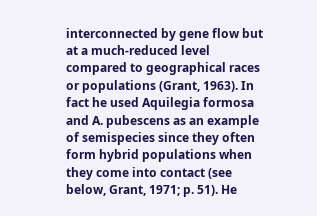interconnected by gene flow but at a much-reduced level compared to geographical races or populations (Grant, 1963). In fact he used Aquilegia formosa and A. pubescens as an example of semispecies since they often form hybrid populations when they come into contact (see below, Grant, 1971; p. 51). He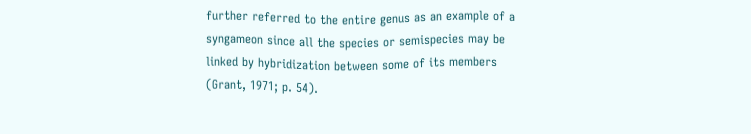further referred to the entire genus as an example of a syngameon since all the species or semispecies may be linked by hybridization between some of its members (Grant, 1971; p. 54).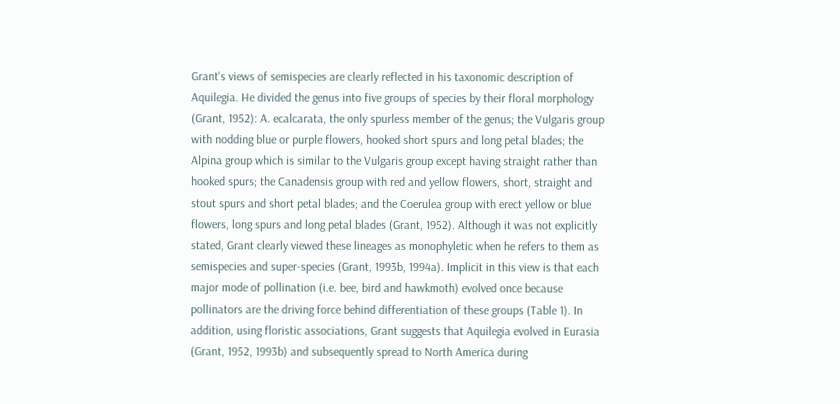Grant's views of semispecies are clearly reflected in his taxonomic description of Aquilegia. He divided the genus into five groups of species by their floral morphology (Grant, 1952): A. ecalcarata, the only spurless member of the genus; the Vulgaris group with nodding blue or purple flowers, hooked short spurs and long petal blades; the Alpina group which is similar to the Vulgaris group except having straight rather than hooked spurs; the Canadensis group with red and yellow flowers, short, straight and stout spurs and short petal blades; and the Coerulea group with erect yellow or blue flowers, long spurs and long petal blades (Grant, 1952). Although it was not explicitly stated, Grant clearly viewed these lineages as monophyletic when he refers to them as semispecies and super-species (Grant, 1993b, 1994a). Implicit in this view is that each major mode of pollination (i.e. bee, bird and hawkmoth) evolved once because pollinators are the driving force behind differentiation of these groups (Table 1). In addition, using floristic associations, Grant suggests that Aquilegia evolved in Eurasia (Grant, 1952, 1993b) and subsequently spread to North America during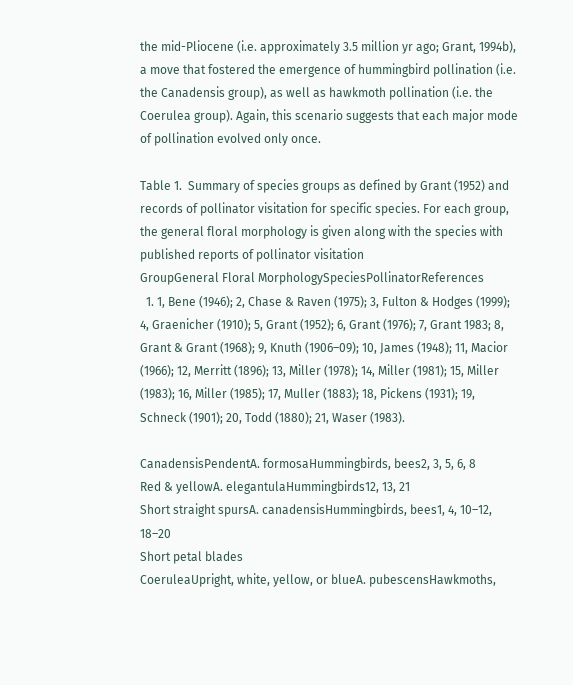the mid-Pliocene (i.e. approximately 3.5 million yr ago; Grant, 1994b), a move that fostered the emergence of hummingbird pollination (i.e. the Canadensis group), as well as hawkmoth pollination (i.e. the Coerulea group). Again, this scenario suggests that each major mode of pollination evolved only once.

Table 1.  Summary of species groups as defined by Grant (1952) and records of pollinator visitation for specific species. For each group, the general floral morphology is given along with the species with published reports of pollinator visitation
GroupGeneral Floral MorphologySpeciesPollinatorReferences
  1. 1, Bene (1946); 2, Chase & Raven (1975); 3, Fulton & Hodges (1999); 4, Graenicher (1910); 5, Grant (1952); 6, Grant (1976); 7, Grant 1983; 8, Grant & Grant (1968); 9, Knuth (1906–09); 10, James (1948); 11, Macior (1966); 12, Merritt (1896); 13, Miller (1978); 14, Miller (1981); 15, Miller (1983); 16, Miller (1985); 17, Muller (1883); 18, Pickens (1931); 19, Schneck (1901); 20, Todd (1880); 21, Waser (1983).

CanadensisPendentA. formosaHummingbirds, bees2, 3, 5, 6, 8
Red & yellowA. elegantulaHummingbirds12, 13, 21
Short straight spursA. canadensisHummingbirds, bees1, 4, 10–12, 18–20
Short petal blades
CoeruleaUpright, white, yellow, or blueA. pubescensHawkmoths,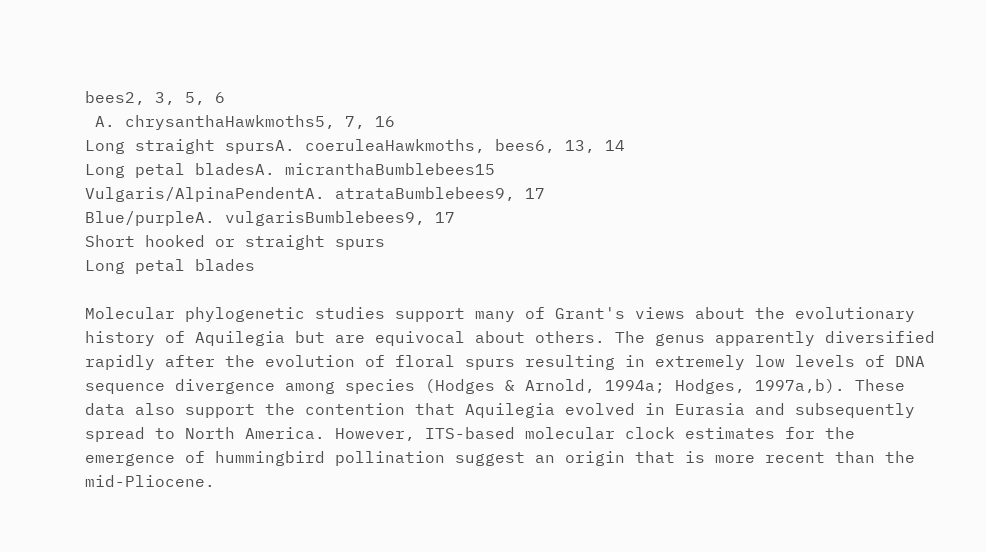bees2, 3, 5, 6
 A. chrysanthaHawkmoths5, 7, 16
Long straight spursA. coeruleaHawkmoths, bees6, 13, 14
Long petal bladesA. micranthaBumblebees15
Vulgaris/AlpinaPendentA. atrataBumblebees9, 17
Blue/purpleA. vulgarisBumblebees9, 17
Short hooked or straight spurs
Long petal blades

Molecular phylogenetic studies support many of Grant's views about the evolutionary history of Aquilegia but are equivocal about others. The genus apparently diversified rapidly after the evolution of floral spurs resulting in extremely low levels of DNA sequence divergence among species (Hodges & Arnold, 1994a; Hodges, 1997a,b). These data also support the contention that Aquilegia evolved in Eurasia and subsequently spread to North America. However, ITS-based molecular clock estimates for the emergence of hummingbird pollination suggest an origin that is more recent than the mid-Pliocene.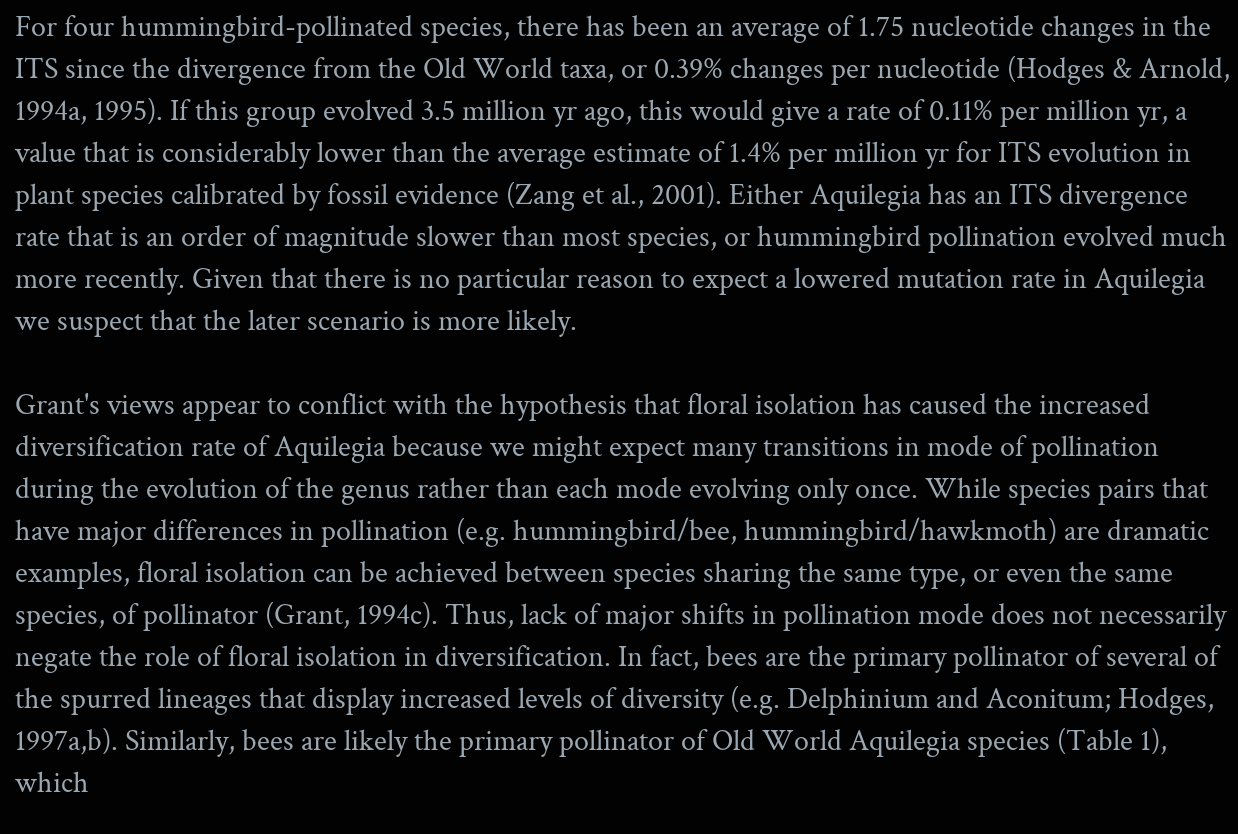For four hummingbird-pollinated species, there has been an average of 1.75 nucleotide changes in the ITS since the divergence from the Old World taxa, or 0.39% changes per nucleotide (Hodges & Arnold, 1994a, 1995). If this group evolved 3.5 million yr ago, this would give a rate of 0.11% per million yr, a value that is considerably lower than the average estimate of 1.4% per million yr for ITS evolution in plant species calibrated by fossil evidence (Zang et al., 2001). Either Aquilegia has an ITS divergence rate that is an order of magnitude slower than most species, or hummingbird pollination evolved much more recently. Given that there is no particular reason to expect a lowered mutation rate in Aquilegia we suspect that the later scenario is more likely.

Grant's views appear to conflict with the hypothesis that floral isolation has caused the increased diversification rate of Aquilegia because we might expect many transitions in mode of pollination during the evolution of the genus rather than each mode evolving only once. While species pairs that have major differences in pollination (e.g. hummingbird/bee, hummingbird/hawkmoth) are dramatic examples, floral isolation can be achieved between species sharing the same type, or even the same species, of pollinator (Grant, 1994c). Thus, lack of major shifts in pollination mode does not necessarily negate the role of floral isolation in diversification. In fact, bees are the primary pollinator of several of the spurred lineages that display increased levels of diversity (e.g. Delphinium and Aconitum; Hodges, 1997a,b). Similarly, bees are likely the primary pollinator of Old World Aquilegia species (Table 1), which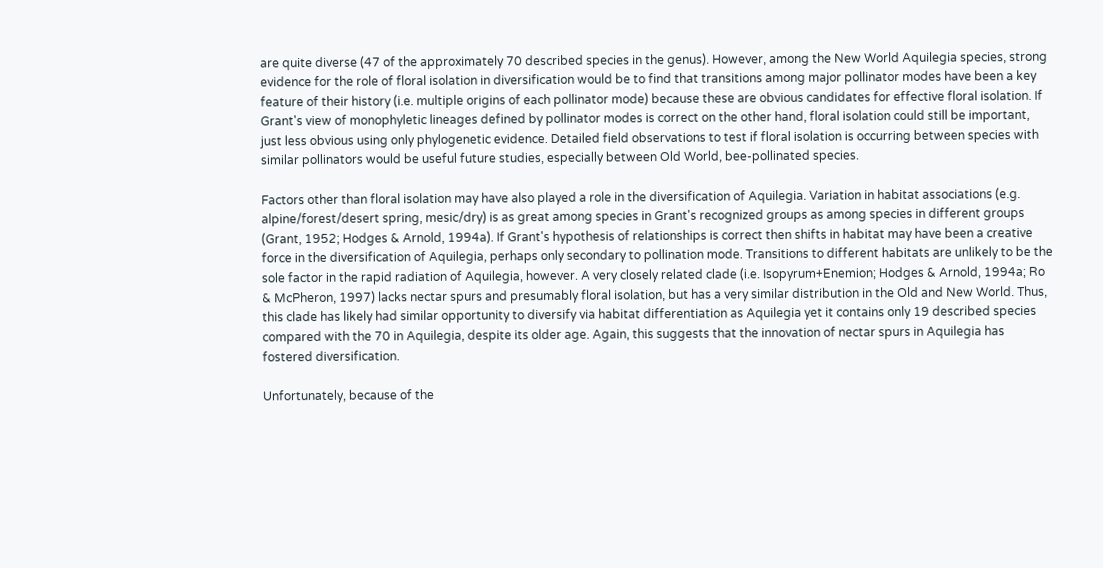are quite diverse (47 of the approximately 70 described species in the genus). However, among the New World Aquilegia species, strong evidence for the role of floral isolation in diversification would be to find that transitions among major pollinator modes have been a key feature of their history (i.e. multiple origins of each pollinator mode) because these are obvious candidates for effective floral isolation. If Grant's view of monophyletic lineages defined by pollinator modes is correct on the other hand, floral isolation could still be important, just less obvious using only phylogenetic evidence. Detailed field observations to test if floral isolation is occurring between species with similar pollinators would be useful future studies, especially between Old World, bee-pollinated species.

Factors other than floral isolation may have also played a role in the diversification of Aquilegia. Variation in habitat associations (e.g. alpine/forest/desert spring, mesic/dry) is as great among species in Grant's recognized groups as among species in different groups (Grant, 1952; Hodges & Arnold, 1994a). If Grant's hypothesis of relationships is correct then shifts in habitat may have been a creative force in the diversification of Aquilegia, perhaps only secondary to pollination mode. Transitions to different habitats are unlikely to be the sole factor in the rapid radiation of Aquilegia, however. A very closely related clade (i.e. Isopyrum+Enemion; Hodges & Arnold, 1994a; Ro & McPheron, 1997) lacks nectar spurs and presumably floral isolation, but has a very similar distribution in the Old and New World. Thus, this clade has likely had similar opportunity to diversify via habitat differentiation as Aquilegia yet it contains only 19 described species compared with the 70 in Aquilegia, despite its older age. Again, this suggests that the innovation of nectar spurs in Aquilegia has fostered diversification.

Unfortunately, because of the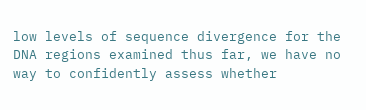low levels of sequence divergence for the DNA regions examined thus far, we have no way to confidently assess whether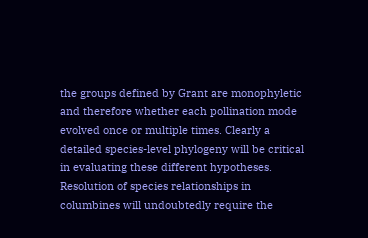the groups defined by Grant are monophyletic and therefore whether each pollination mode evolved once or multiple times. Clearly a detailed species-level phylogeny will be critical in evaluating these different hypotheses. Resolution of species relationships in columbines will undoubtedly require the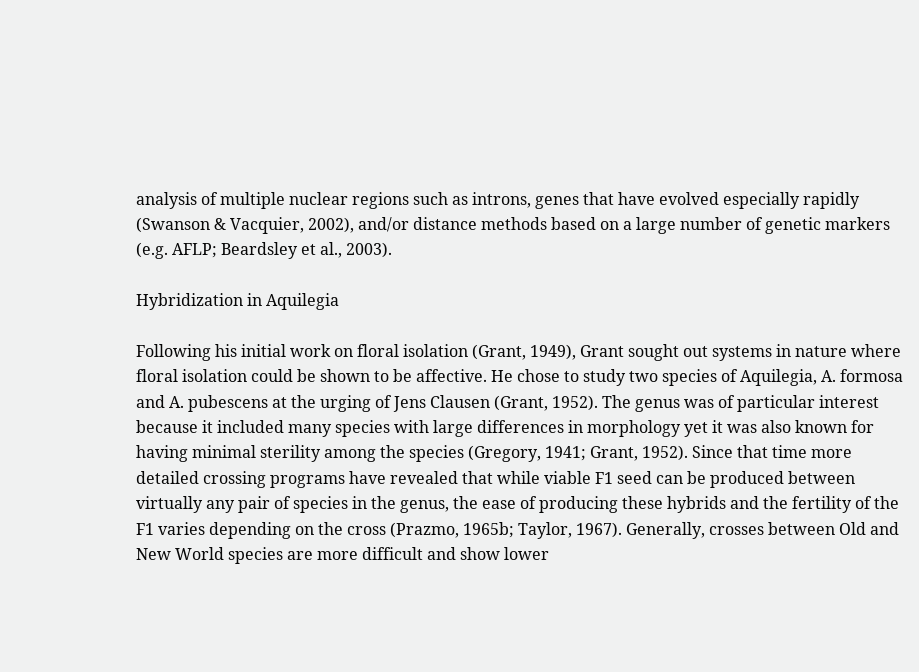analysis of multiple nuclear regions such as introns, genes that have evolved especially rapidly (Swanson & Vacquier, 2002), and/or distance methods based on a large number of genetic markers (e.g. AFLP; Beardsley et al., 2003).

Hybridization in Aquilegia

Following his initial work on floral isolation (Grant, 1949), Grant sought out systems in nature where floral isolation could be shown to be affective. He chose to study two species of Aquilegia, A. formosa and A. pubescens at the urging of Jens Clausen (Grant, 1952). The genus was of particular interest because it included many species with large differences in morphology yet it was also known for having minimal sterility among the species (Gregory, 1941; Grant, 1952). Since that time more detailed crossing programs have revealed that while viable F1 seed can be produced between virtually any pair of species in the genus, the ease of producing these hybrids and the fertility of the F1 varies depending on the cross (Prazmo, 1965b; Taylor, 1967). Generally, crosses between Old and New World species are more difficult and show lower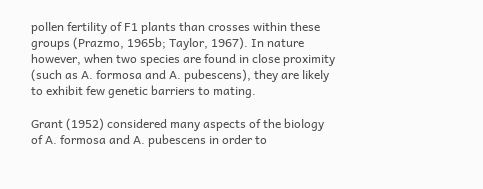pollen fertility of F1 plants than crosses within these groups (Prazmo, 1965b; Taylor, 1967). In nature however, when two species are found in close proximity (such as A. formosa and A. pubescens), they are likely to exhibit few genetic barriers to mating.

Grant (1952) considered many aspects of the biology of A. formosa and A. pubescens in order to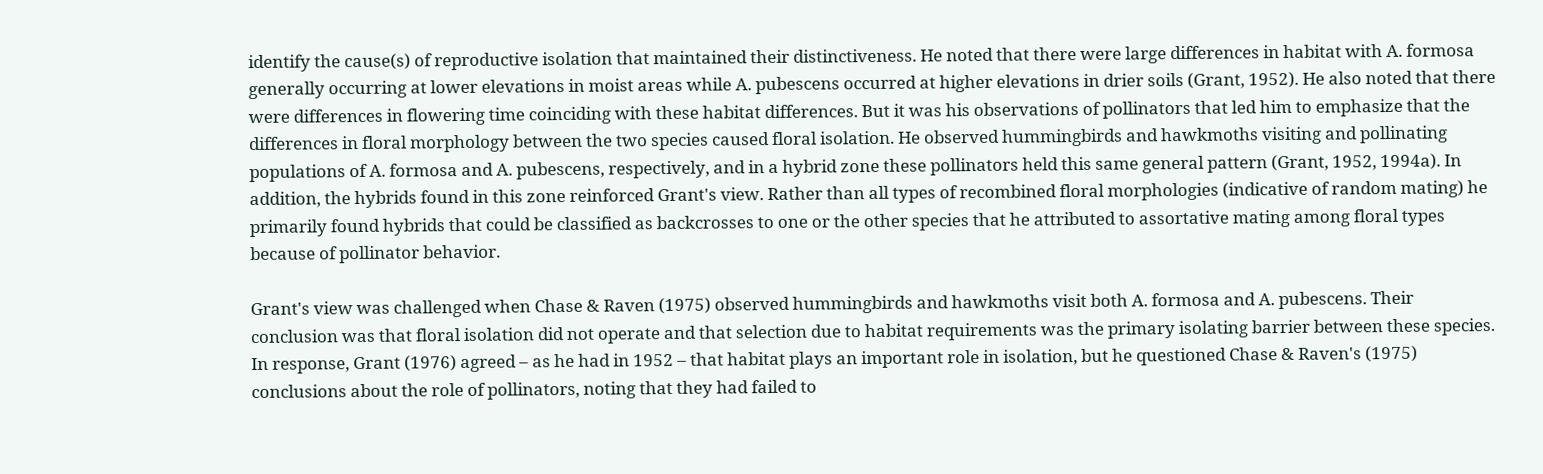identify the cause(s) of reproductive isolation that maintained their distinctiveness. He noted that there were large differences in habitat with A. formosa generally occurring at lower elevations in moist areas while A. pubescens occurred at higher elevations in drier soils (Grant, 1952). He also noted that there were differences in flowering time coinciding with these habitat differences. But it was his observations of pollinators that led him to emphasize that the differences in floral morphology between the two species caused floral isolation. He observed hummingbirds and hawkmoths visiting and pollinating populations of A. formosa and A. pubescens, respectively, and in a hybrid zone these pollinators held this same general pattern (Grant, 1952, 1994a). In addition, the hybrids found in this zone reinforced Grant's view. Rather than all types of recombined floral morphologies (indicative of random mating) he primarily found hybrids that could be classified as backcrosses to one or the other species that he attributed to assortative mating among floral types because of pollinator behavior.

Grant's view was challenged when Chase & Raven (1975) observed hummingbirds and hawkmoths visit both A. formosa and A. pubescens. Their conclusion was that floral isolation did not operate and that selection due to habitat requirements was the primary isolating barrier between these species. In response, Grant (1976) agreed – as he had in 1952 – that habitat plays an important role in isolation, but he questioned Chase & Raven's (1975) conclusions about the role of pollinators, noting that they had failed to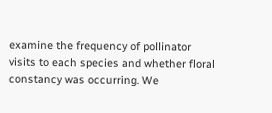examine the frequency of pollinator visits to each species and whether floral constancy was occurring. We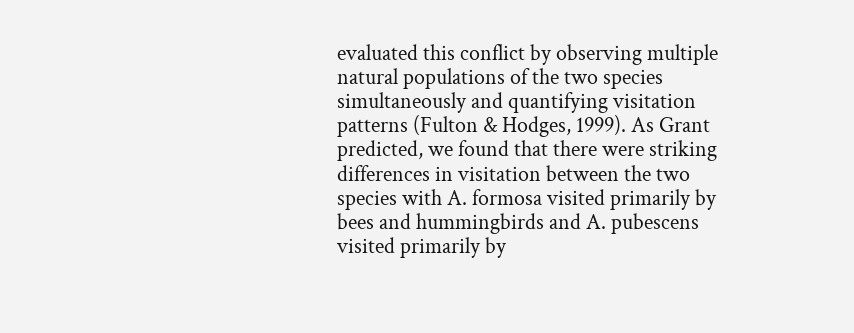evaluated this conflict by observing multiple natural populations of the two species simultaneously and quantifying visitation patterns (Fulton & Hodges, 1999). As Grant predicted, we found that there were striking differences in visitation between the two species with A. formosa visited primarily by bees and hummingbirds and A. pubescens visited primarily by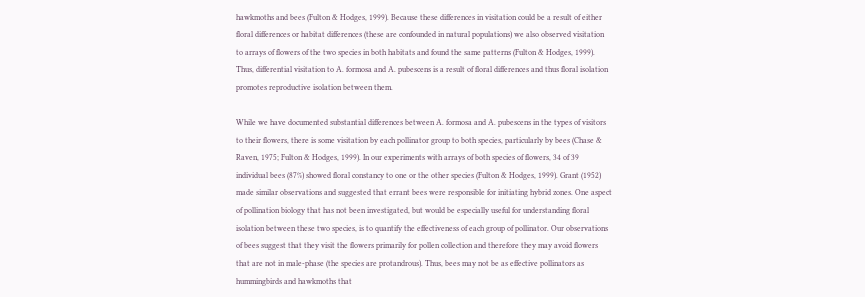hawkmoths and bees (Fulton & Hodges, 1999). Because these differences in visitation could be a result of either floral differences or habitat differences (these are confounded in natural populations) we also observed visitation to arrays of flowers of the two species in both habitats and found the same patterns (Fulton & Hodges, 1999). Thus, differential visitation to A. formosa and A. pubescens is a result of floral differences and thus floral isolation promotes reproductive isolation between them.

While we have documented substantial differences between A. formosa and A. pubescens in the types of visitors to their flowers, there is some visitation by each pollinator group to both species, particularly by bees (Chase & Raven, 1975; Fulton & Hodges, 1999). In our experiments with arrays of both species of flowers, 34 of 39 individual bees (87%) showed floral constancy to one or the other species (Fulton & Hodges, 1999). Grant (1952) made similar observations and suggested that errant bees were responsible for initiating hybrid zones. One aspect of pollination biology that has not been investigated, but would be especially useful for understanding floral isolation between these two species, is to quantify the effectiveness of each group of pollinator. Our observations of bees suggest that they visit the flowers primarily for pollen collection and therefore they may avoid flowers that are not in male-phase (the species are protandrous). Thus, bees may not be as effective pollinators as hummingbirds and hawkmoths that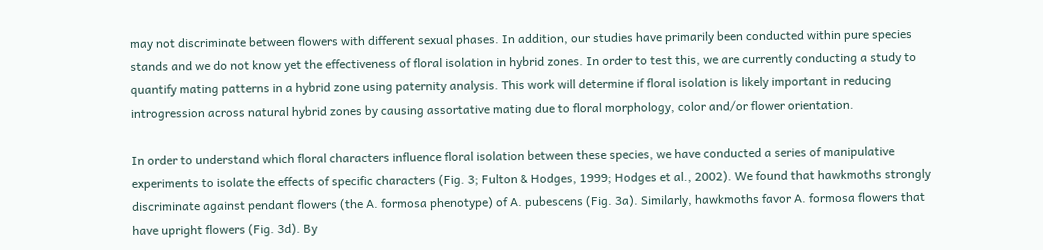may not discriminate between flowers with different sexual phases. In addition, our studies have primarily been conducted within pure species stands and we do not know yet the effectiveness of floral isolation in hybrid zones. In order to test this, we are currently conducting a study to quantify mating patterns in a hybrid zone using paternity analysis. This work will determine if floral isolation is likely important in reducing introgression across natural hybrid zones by causing assortative mating due to floral morphology, color and/or flower orientation.

In order to understand which floral characters influence floral isolation between these species, we have conducted a series of manipulative experiments to isolate the effects of specific characters (Fig. 3; Fulton & Hodges, 1999; Hodges et al., 2002). We found that hawkmoths strongly discriminate against pendant flowers (the A. formosa phenotype) of A. pubescens (Fig. 3a). Similarly, hawkmoths favor A. formosa flowers that have upright flowers (Fig. 3d). By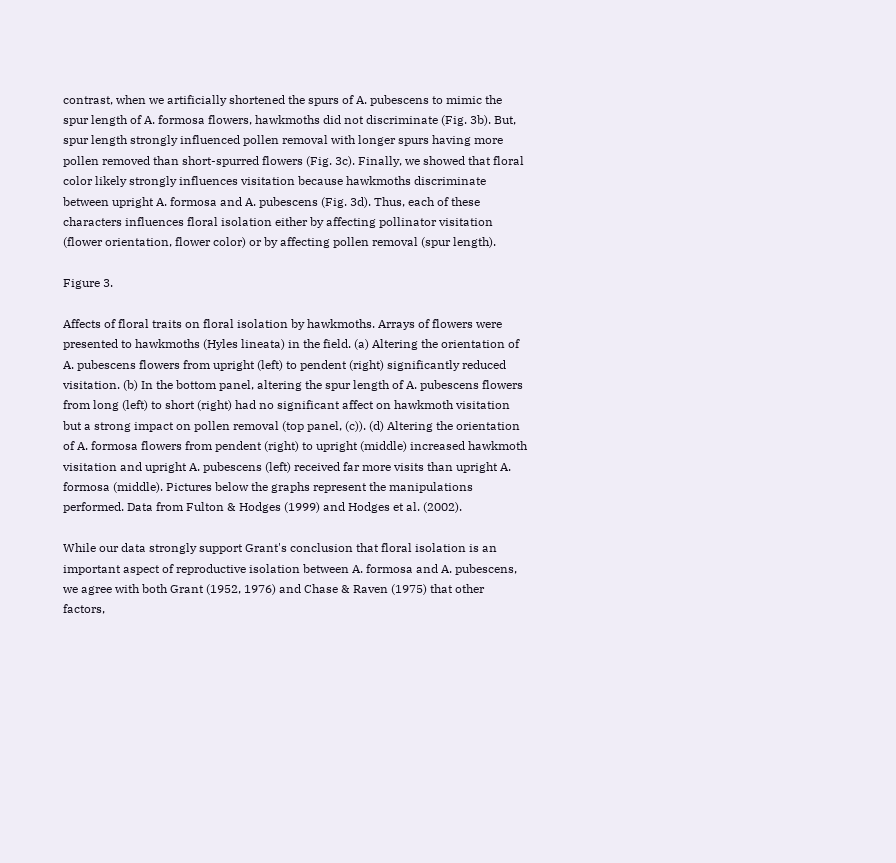contrast, when we artificially shortened the spurs of A. pubescens to mimic the spur length of A. formosa flowers, hawkmoths did not discriminate (Fig. 3b). But, spur length strongly influenced pollen removal with longer spurs having more pollen removed than short-spurred flowers (Fig. 3c). Finally, we showed that floral color likely strongly influences visitation because hawkmoths discriminate between upright A. formosa and A. pubescens (Fig. 3d). Thus, each of these characters influences floral isolation either by affecting pollinator visitation (flower orientation, flower color) or by affecting pollen removal (spur length).

Figure 3.

Affects of floral traits on floral isolation by hawkmoths. Arrays of flowers were presented to hawkmoths (Hyles lineata) in the field. (a) Altering the orientation of A. pubescens flowers from upright (left) to pendent (right) significantly reduced visitation. (b) In the bottom panel, altering the spur length of A. pubescens flowers from long (left) to short (right) had no significant affect on hawkmoth visitation but a strong impact on pollen removal (top panel, (c)). (d) Altering the orientation of A. formosa flowers from pendent (right) to upright (middle) increased hawkmoth visitation and upright A. pubescens (left) received far more visits than upright A. formosa (middle). Pictures below the graphs represent the manipulations performed. Data from Fulton & Hodges (1999) and Hodges et al. (2002).

While our data strongly support Grant's conclusion that floral isolation is an important aspect of reproductive isolation between A. formosa and A. pubescens, we agree with both Grant (1952, 1976) and Chase & Raven (1975) that other factors,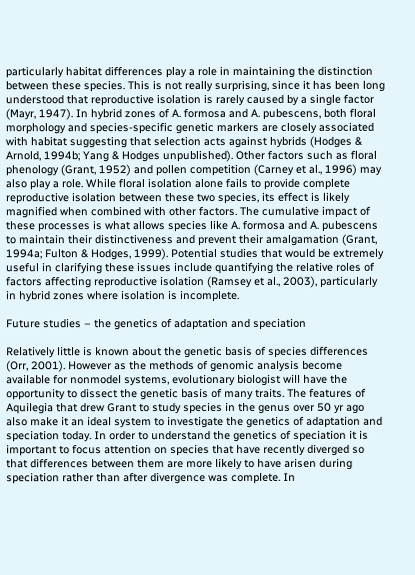particularly habitat differences play a role in maintaining the distinction between these species. This is not really surprising, since it has been long understood that reproductive isolation is rarely caused by a single factor (Mayr, 1947). In hybrid zones of A. formosa and A. pubescens, both floral morphology and species-specific genetic markers are closely associated with habitat suggesting that selection acts against hybrids (Hodges & Arnold, 1994b; Yang & Hodges unpublished). Other factors such as floral phenology (Grant, 1952) and pollen competition (Carney et al., 1996) may also play a role. While floral isolation alone fails to provide complete reproductive isolation between these two species, its effect is likely magnified when combined with other factors. The cumulative impact of these processes is what allows species like A. formosa and A. pubescens to maintain their distinctiveness and prevent their amalgamation (Grant, 1994a; Fulton & Hodges, 1999). Potential studies that would be extremely useful in clarifying these issues include quantifying the relative roles of factors affecting reproductive isolation (Ramsey et al., 2003), particularly in hybrid zones where isolation is incomplete.

Future studies – the genetics of adaptation and speciation

Relatively little is known about the genetic basis of species differences (Orr, 2001). However as the methods of genomic analysis become available for nonmodel systems, evolutionary biologist will have the opportunity to dissect the genetic basis of many traits. The features of Aquilegia that drew Grant to study species in the genus over 50 yr ago also make it an ideal system to investigate the genetics of adaptation and speciation today. In order to understand the genetics of speciation it is important to focus attention on species that have recently diverged so that differences between them are more likely to have arisen during speciation rather than after divergence was complete. In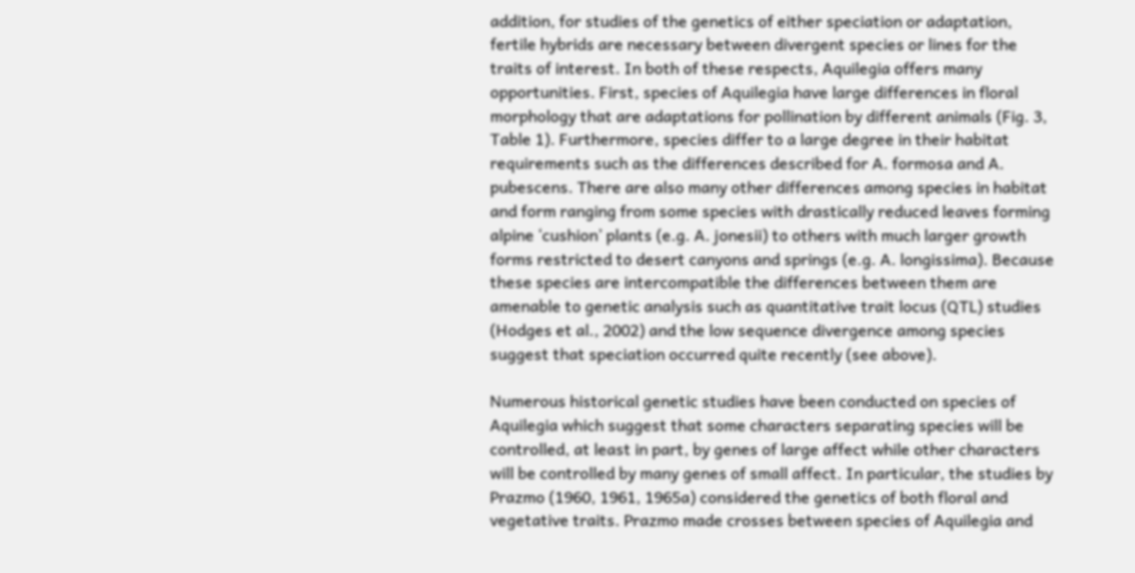addition, for studies of the genetics of either speciation or adaptation, fertile hybrids are necessary between divergent species or lines for the traits of interest. In both of these respects, Aquilegia offers many opportunities. First, species of Aquilegia have large differences in floral morphology that are adaptations for pollination by different animals (Fig. 3, Table 1). Furthermore, species differ to a large degree in their habitat requirements such as the differences described for A. formosa and A. pubescens. There are also many other differences among species in habitat and form ranging from some species with drastically reduced leaves forming alpine ‘cushion’ plants (e.g. A. jonesii) to others with much larger growth forms restricted to desert canyons and springs (e.g. A. longissima). Because these species are intercompatible the differences between them are amenable to genetic analysis such as quantitative trait locus (QTL) studies (Hodges et al., 2002) and the low sequence divergence among species suggest that speciation occurred quite recently (see above).

Numerous historical genetic studies have been conducted on species of Aquilegia which suggest that some characters separating species will be controlled, at least in part, by genes of large affect while other characters will be controlled by many genes of small affect. In particular, the studies by Prazmo (1960, 1961, 1965a) considered the genetics of both floral and vegetative traits. Prazmo made crosses between species of Aquilegia and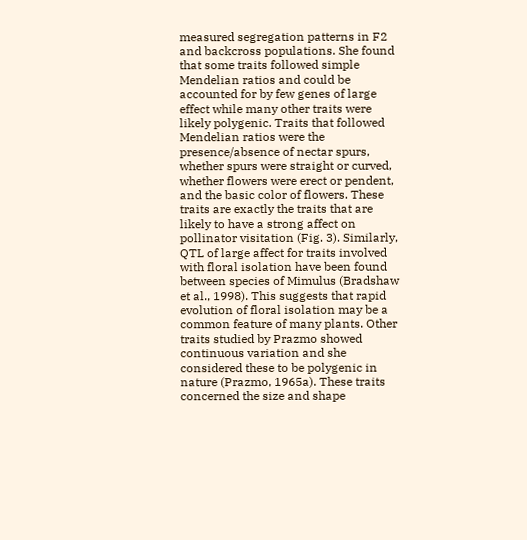measured segregation patterns in F2 and backcross populations. She found that some traits followed simple Mendelian ratios and could be accounted for by few genes of large effect while many other traits were likely polygenic. Traits that followed Mendelian ratios were the presence/absence of nectar spurs, whether spurs were straight or curved, whether flowers were erect or pendent, and the basic color of flowers. These traits are exactly the traits that are likely to have a strong affect on pollinator visitation (Fig. 3). Similarly, QTL of large affect for traits involved with floral isolation have been found between species of Mimulus (Bradshaw et al., 1998). This suggests that rapid evolution of floral isolation may be a common feature of many plants. Other traits studied by Prazmo showed continuous variation and she considered these to be polygenic in nature (Prazmo, 1965a). These traits concerned the size and shape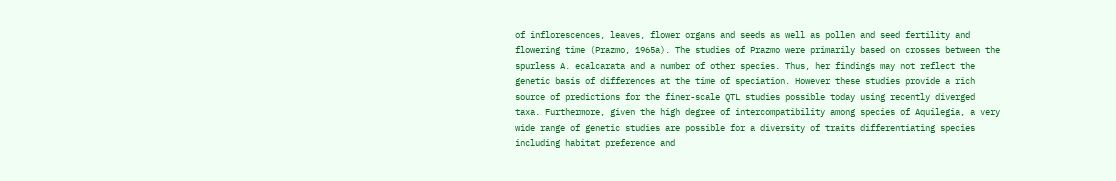of inflorescences, leaves, flower organs and seeds as well as pollen and seed fertility and flowering time (Prazmo, 1965a). The studies of Prazmo were primarily based on crosses between the spurless A. ecalcarata and a number of other species. Thus, her findings may not reflect the genetic basis of differences at the time of speciation. However these studies provide a rich source of predictions for the finer-scale QTL studies possible today using recently diverged taxa. Furthermore, given the high degree of intercompatibility among species of Aquilegia, a very wide range of genetic studies are possible for a diversity of traits differentiating species including habitat preference and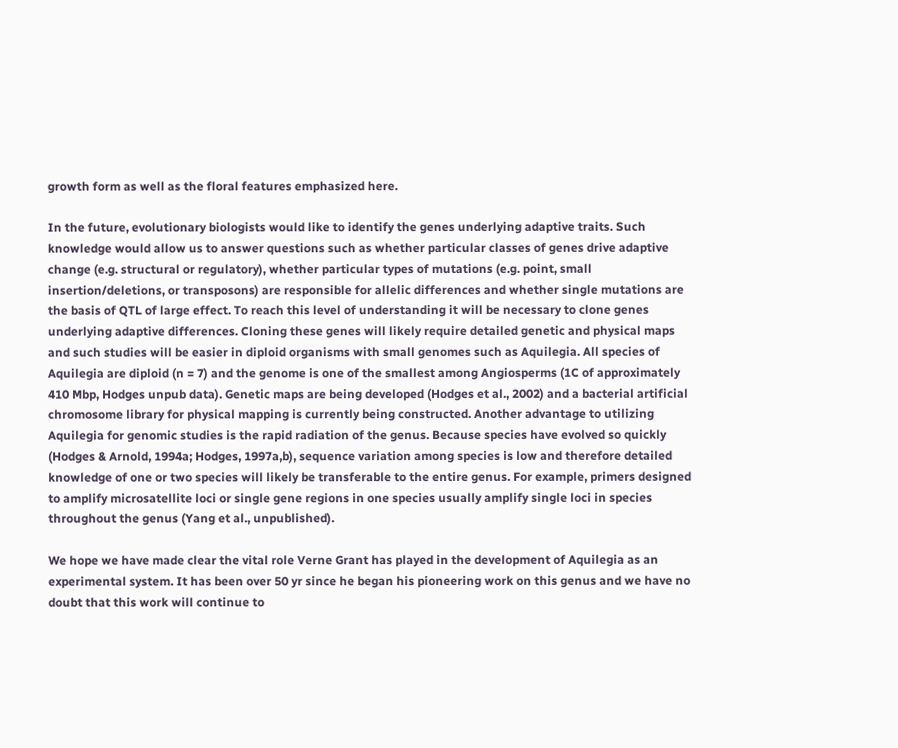growth form as well as the floral features emphasized here.

In the future, evolutionary biologists would like to identify the genes underlying adaptive traits. Such knowledge would allow us to answer questions such as whether particular classes of genes drive adaptive change (e.g. structural or regulatory), whether particular types of mutations (e.g. point, small insertion/deletions, or transposons) are responsible for allelic differences and whether single mutations are the basis of QTL of large effect. To reach this level of understanding it will be necessary to clone genes underlying adaptive differences. Cloning these genes will likely require detailed genetic and physical maps and such studies will be easier in diploid organisms with small genomes such as Aquilegia. All species of Aquilegia are diploid (n = 7) and the genome is one of the smallest among Angiosperms (1C of approximately 410 Mbp, Hodges unpub data). Genetic maps are being developed (Hodges et al., 2002) and a bacterial artificial chromosome library for physical mapping is currently being constructed. Another advantage to utilizing Aquilegia for genomic studies is the rapid radiation of the genus. Because species have evolved so quickly (Hodges & Arnold, 1994a; Hodges, 1997a,b), sequence variation among species is low and therefore detailed knowledge of one or two species will likely be transferable to the entire genus. For example, primers designed to amplify microsatellite loci or single gene regions in one species usually amplify single loci in species throughout the genus (Yang et al., unpublished).

We hope we have made clear the vital role Verne Grant has played in the development of Aquilegia as an experimental system. It has been over 50 yr since he began his pioneering work on this genus and we have no doubt that this work will continue to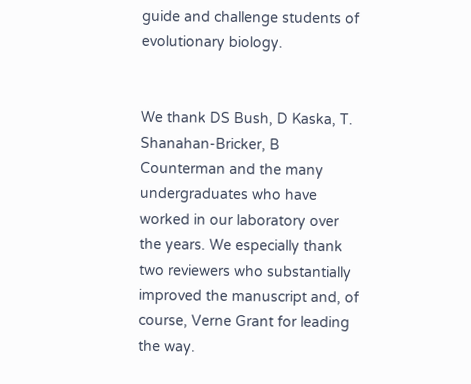guide and challenge students of evolutionary biology.


We thank DS Bush, D Kaska, T. Shanahan-Bricker, B Counterman and the many undergraduates who have worked in our laboratory over the years. We especially thank two reviewers who substantially improved the manuscript and, of course, Verne Grant for leading the way.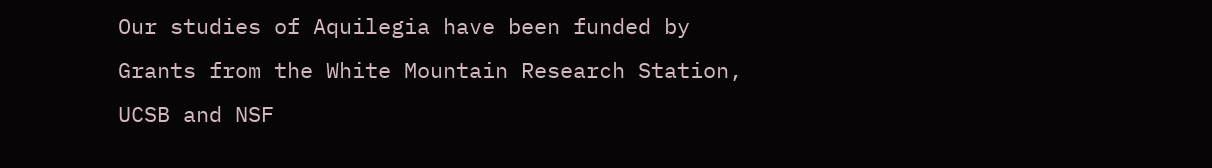Our studies of Aquilegia have been funded by Grants from the White Mountain Research Station, UCSB and NSF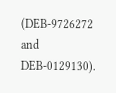(DEB-9726272 and DEB-0129130).